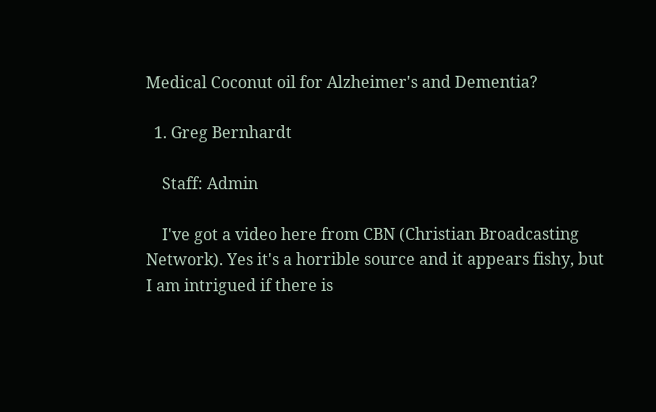Medical Coconut oil for Alzheimer's and Dementia?

  1. Greg Bernhardt

    Staff: Admin

    I've got a video here from CBN (Christian Broadcasting Network). Yes it's a horrible source and it appears fishy, but I am intrigued if there is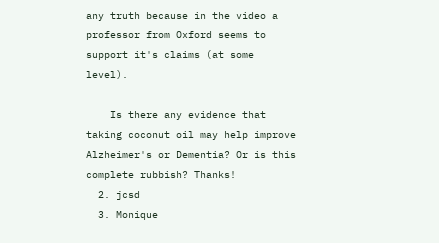any truth because in the video a professor from Oxford seems to support it's claims (at some level).

    Is there any evidence that taking coconut oil may help improve Alzheimer's or Dementia? Or is this complete rubbish? Thanks!
  2. jcsd
  3. Monique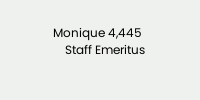Monique 4,445
    Staff Emeritus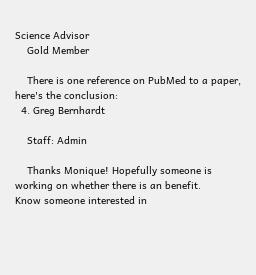Science Advisor
    Gold Member

    There is one reference on PubMed to a paper, here's the conclusion:
  4. Greg Bernhardt

    Staff: Admin

    Thanks Monique! Hopefully someone is working on whether there is an benefit.
Know someone interested in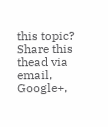this topic? Share this thead via email, Google+,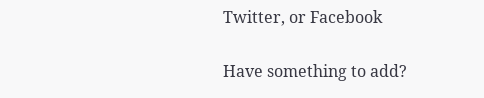Twitter, or Facebook

Have something to add?